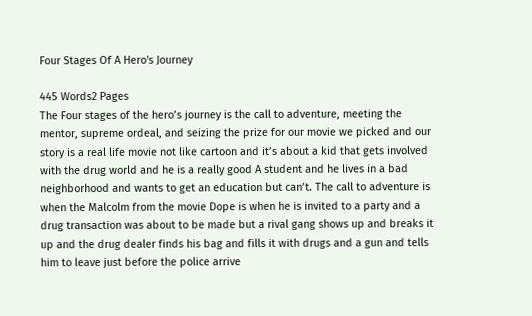Four Stages Of A Hero's Journey

445 Words2 Pages
The Four stages of the hero’s journey is the call to adventure, meeting the mentor, supreme ordeal, and seizing the prize for our movie we picked and our story is a real life movie not like cartoon and it’s about a kid that gets involved with the drug world and he is a really good A student and he lives in a bad neighborhood and wants to get an education but can’t. The call to adventure is when the Malcolm from the movie Dope is when he is invited to a party and a drug transaction was about to be made but a rival gang shows up and breaks it up and the drug dealer finds his bag and fills it with drugs and a gun and tells him to leave just before the police arrive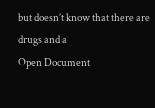but doesn’t know that there are drugs and a
Open Document